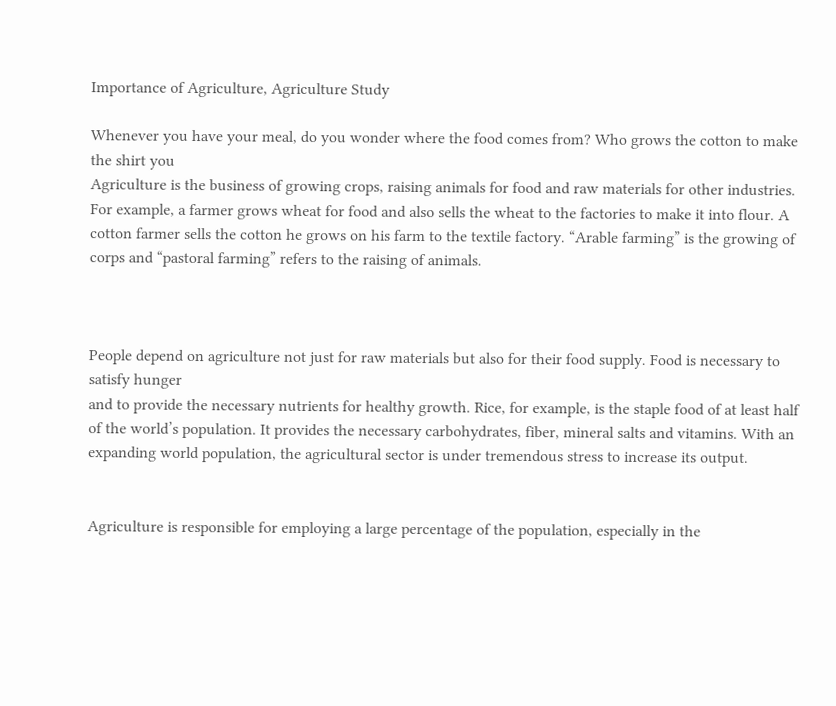Importance of Agriculture, Agriculture Study

Whenever you have your meal, do you wonder where the food comes from? Who grows the cotton to make the shirt you
Agriculture is the business of growing crops, raising animals for food and raw materials for other industries. For example, a farmer grows wheat for food and also sells the wheat to the factories to make it into flour. A cotton farmer sells the cotton he grows on his farm to the textile factory. “Arable farming” is the growing of corps and “pastoral farming” refers to the raising of animals.



People depend on agriculture not just for raw materials but also for their food supply. Food is necessary to satisfy hunger
and to provide the necessary nutrients for healthy growth. Rice, for example, is the staple food of at least half of the world’s population. It provides the necessary carbohydrates, fiber, mineral salts and vitamins. With an expanding world population, the agricultural sector is under tremendous stress to increase its output.


Agriculture is responsible for employing a large percentage of the population, especially in the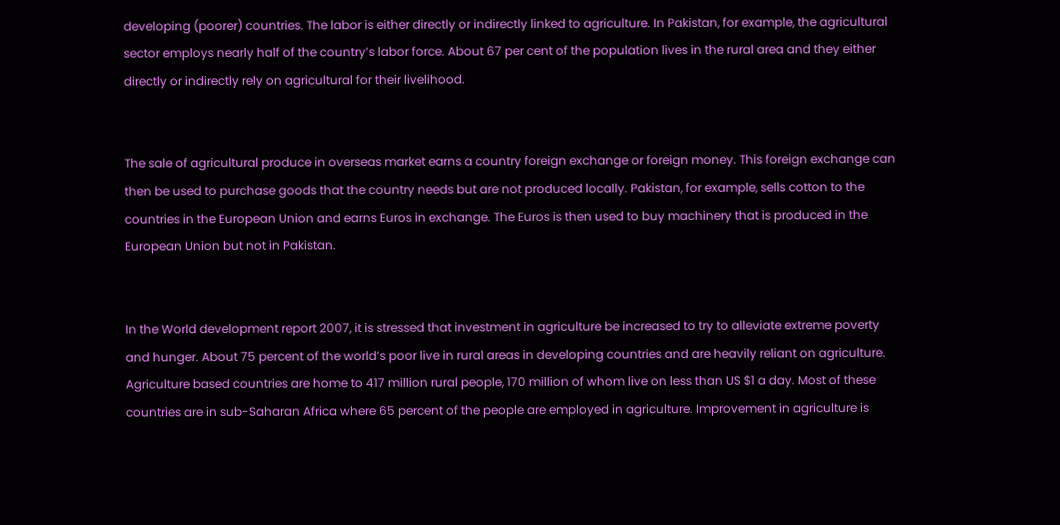developing (poorer) countries. The labor is either directly or indirectly linked to agriculture. In Pakistan, for example, the agricultural sector employs nearly half of the country’s labor force. About 67 per cent of the population lives in the rural area and they either directly or indirectly rely on agricultural for their livelihood.


The sale of agricultural produce in overseas market earns a country foreign exchange or foreign money. This foreign exchange can then be used to purchase goods that the country needs but are not produced locally. Pakistan, for example, sells cotton to the countries in the European Union and earns Euros in exchange. The Euros is then used to buy machinery that is produced in the European Union but not in Pakistan.


In the World development report 2007, it is stressed that investment in agriculture be increased to try to alleviate extreme poverty and hunger. About 75 percent of the world’s poor live in rural areas in developing countries and are heavily reliant on agriculture. Agriculture based countries are home to 417 million rural people, 170 million of whom live on less than US $1 a day. Most of these countries are in sub-Saharan Africa where 65 percent of the people are employed in agriculture. Improvement in agriculture is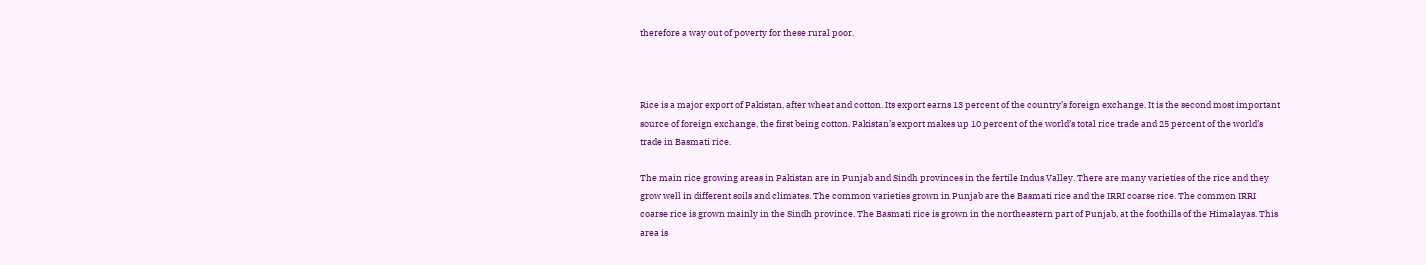therefore a way out of poverty for these rural poor.



Rice is a major export of Pakistan, after wheat and cotton. Its export earns 13 percent of the country’s foreign exchange. It is the second most important source of foreign exchange, the first being cotton. Pakistan’s export makes up 10 percent of the world’s total rice trade and 25 percent of the world’s trade in Basmati rice.

The main rice growing areas in Pakistan are in Punjab and Sindh provinces in the fertile Indus Valley. There are many varieties of the rice and they grow well in different soils and climates. The common varieties grown in Punjab are the Basmati rice and the IRRI coarse rice. The common IRRI coarse rice is grown mainly in the Sindh province. The Basmati rice is grown in the northeastern part of Punjab, at the foothills of the Himalayas. This area is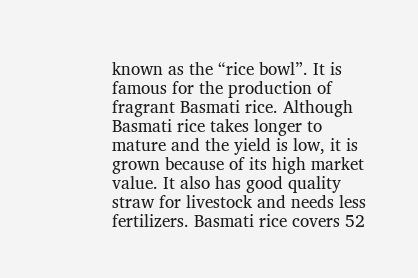known as the “rice bowl”. It is famous for the production of fragrant Basmati rice. Although Basmati rice takes longer to mature and the yield is low, it is grown because of its high market value. It also has good quality straw for livestock and needs less fertilizers. Basmati rice covers 52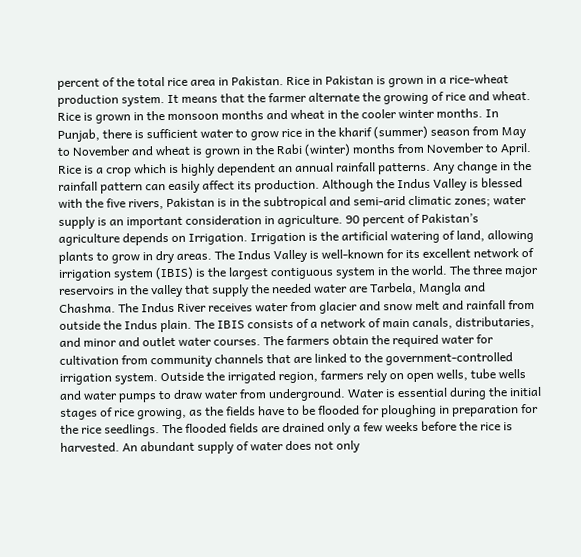percent of the total rice area in Pakistan. Rice in Pakistan is grown in a rice-wheat production system. It means that the farmer alternate the growing of rice and wheat. Rice is grown in the monsoon months and wheat in the cooler winter months. In Punjab, there is sufficient water to grow rice in the kharif (summer) season from May to November and wheat is grown in the Rabi (winter) months from November to April. Rice is a crop which is highly dependent an annual rainfall patterns. Any change in the rainfall pattern can easily affect its production. Although the Indus Valley is blessed with the five rivers, Pakistan is in the subtropical and semi-arid climatic zones; water supply is an important consideration in agriculture. 90 percent of Pakistan’s agriculture depends on Irrigation. Irrigation is the artificial watering of land, allowing plants to grow in dry areas. The Indus Valley is well-known for its excellent network of irrigation system (IBIS) is the largest contiguous system in the world. The three major reservoirs in the valley that supply the needed water are Tarbela, Mangla and Chashma. The Indus River receives water from glacier and snow melt and rainfall from outside the Indus plain. The IBIS consists of a network of main canals, distributaries, and minor and outlet water courses. The farmers obtain the required water for cultivation from community channels that are linked to the government-controlled irrigation system. Outside the irrigated region, farmers rely on open wells, tube wells and water pumps to draw water from underground. Water is essential during the initial stages of rice growing, as the fields have to be flooded for ploughing in preparation for the rice seedlings. The flooded fields are drained only a few weeks before the rice is harvested. An abundant supply of water does not only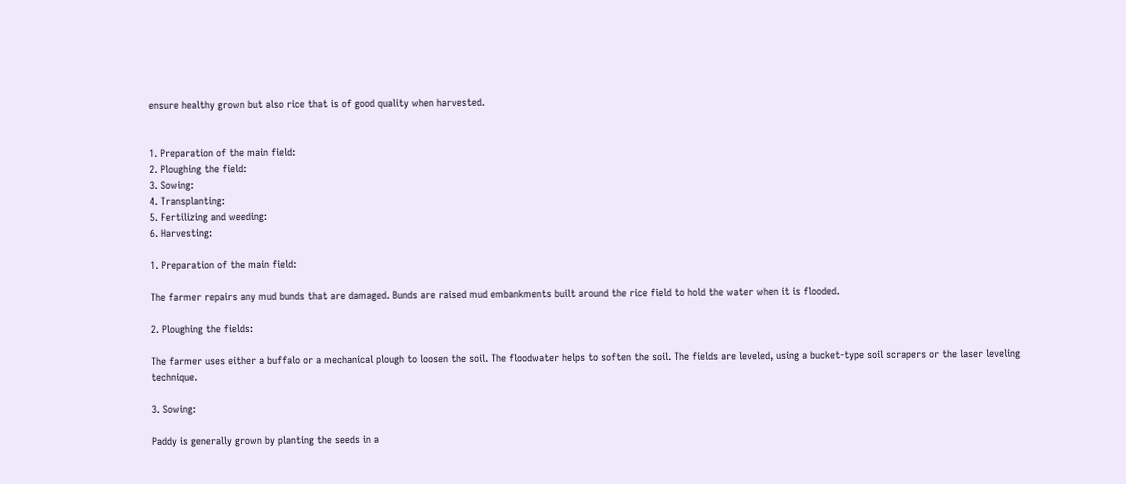ensure healthy grown but also rice that is of good quality when harvested.


1. Preparation of the main field:
2. Ploughing the field:
3. Sowing:
4. Transplanting:
5. Fertilizing and weeding:
6. Harvesting:

1. Preparation of the main field:

The farmer repairs any mud bunds that are damaged. Bunds are raised mud embankments built around the rice field to hold the water when it is flooded.

2. Ploughing the fields:

The farmer uses either a buffalo or a mechanical plough to loosen the soil. The floodwater helps to soften the soil. The fields are leveled, using a bucket-type soil scrapers or the laser leveling technique.

3. Sowing:

Paddy is generally grown by planting the seeds in a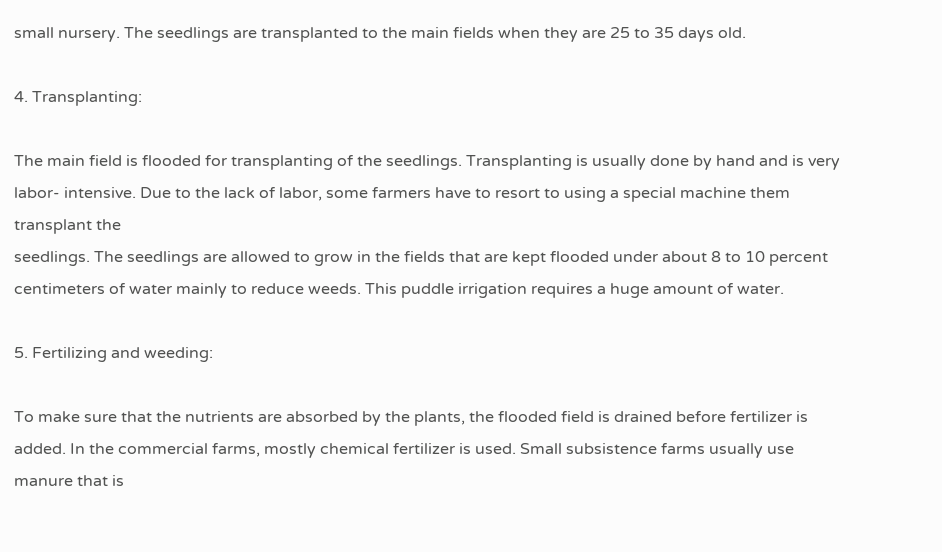small nursery. The seedlings are transplanted to the main fields when they are 25 to 35 days old.

4. Transplanting:

The main field is flooded for transplanting of the seedlings. Transplanting is usually done by hand and is very labor- intensive. Due to the lack of labor, some farmers have to resort to using a special machine them transplant the
seedlings. The seedlings are allowed to grow in the fields that are kept flooded under about 8 to 10 percent centimeters of water mainly to reduce weeds. This puddle irrigation requires a huge amount of water.

5. Fertilizing and weeding:

To make sure that the nutrients are absorbed by the plants, the flooded field is drained before fertilizer is added. In the commercial farms, mostly chemical fertilizer is used. Small subsistence farms usually use manure that is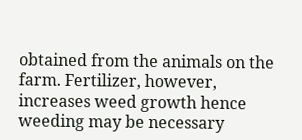obtained from the animals on the farm. Fertilizer, however, increases weed growth hence weeding may be necessary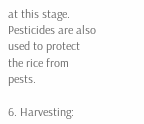at this stage. Pesticides are also used to protect the rice from pests.

6. Harvesting: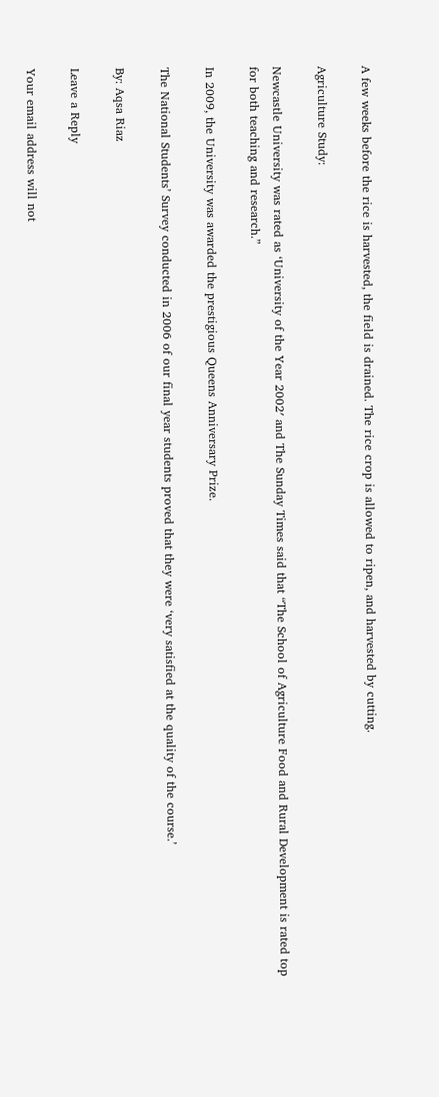A few weeks before the rice is harvested, the field is drained. The rice crop is allowed to ripen, and harvested by cutting.

Agriculture Study:

Newcastle University was rated as ‘University of the Year 2002′ and The Sunday Times said that “The School of Agriculture Food and Rural Development is rated top for both teaching and research.”

In 2009, the University was awarded the prestigious Queens Anniversary Prize.

The National Students’ Survey conducted in 2006 of our final year students proved that they were ‘very satisfied at the quality of the course.’

By: Aqsa Riaz

Leave a Reply

Your email address will not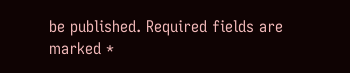be published. Required fields are marked *